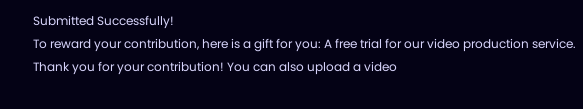Submitted Successfully!
To reward your contribution, here is a gift for you: A free trial for our video production service.
Thank you for your contribution! You can also upload a video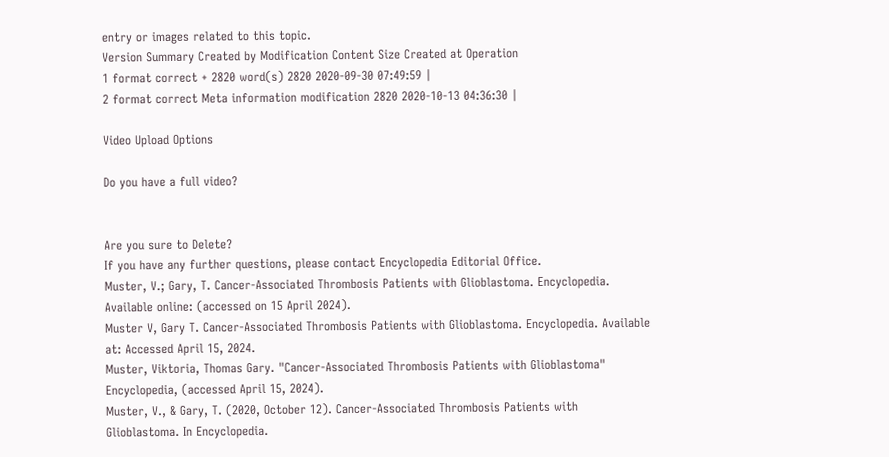entry or images related to this topic.
Version Summary Created by Modification Content Size Created at Operation
1 format correct + 2820 word(s) 2820 2020-09-30 07:49:59 |
2 format correct Meta information modification 2820 2020-10-13 04:36:30 |

Video Upload Options

Do you have a full video?


Are you sure to Delete?
If you have any further questions, please contact Encyclopedia Editorial Office.
Muster, V.; Gary, T. Cancer-Associated Thrombosis Patients with Glioblastoma. Encyclopedia. Available online: (accessed on 15 April 2024).
Muster V, Gary T. Cancer-Associated Thrombosis Patients with Glioblastoma. Encyclopedia. Available at: Accessed April 15, 2024.
Muster, Viktoria, Thomas Gary. "Cancer-Associated Thrombosis Patients with Glioblastoma" Encyclopedia, (accessed April 15, 2024).
Muster, V., & Gary, T. (2020, October 12). Cancer-Associated Thrombosis Patients with Glioblastoma. In Encyclopedia.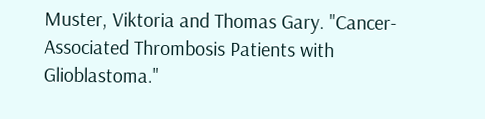Muster, Viktoria and Thomas Gary. "Cancer-Associated Thrombosis Patients with Glioblastoma."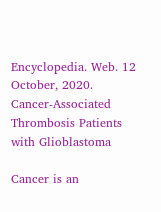Encyclopedia. Web. 12 October, 2020.
Cancer-Associated Thrombosis Patients with Glioblastoma

Cancer is an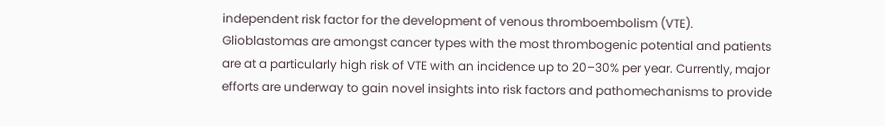independent risk factor for the development of venous thromboembolism (VTE). Glioblastomas are amongst cancer types with the most thrombogenic potential and patients are at a particularly high risk of VTE with an incidence up to 20–30% per year. Currently, major efforts are underway to gain novel insights into risk factors and pathomechanisms to provide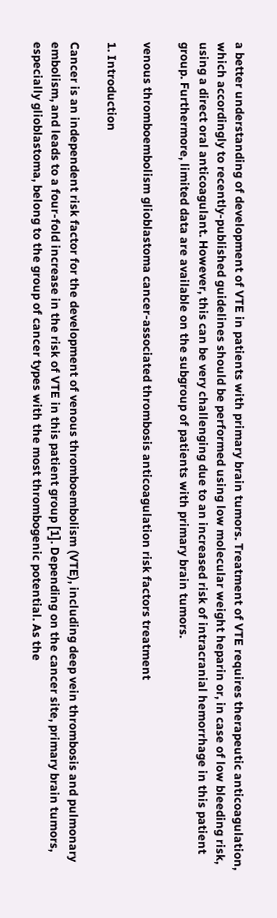a better understanding of development of VTE in patients with primary brain tumors. Treatment of VTE requires therapeutic anticoagulation, which accordingly to recently-published guidelines should be performed using low molecular weight heparin or, in case of low bleeding risk, using a direct oral anticoagulant. However, this can be very challenging due to an increased risk of intracranial hemorrhage in this patient group. Furthermore, limited data are available on the subgroup of patients with primary brain tumors.

venous thromboembolism glioblastoma cancer-associated thrombosis anticoagulation risk factors treatment

1. Introduction

Cancer is an independent risk factor for the development of venous thromboembolism (VTE), including deep vein thrombosis and pulmonary embolism, and leads to a four-fold increase in the risk of VTE in this patient group [1]. Depending on the cancer site, primary brain tumors, especially glioblastoma, belong to the group of cancer types with the most thrombogenic potential. As the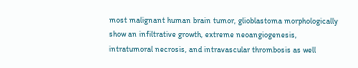most malignant human brain tumor, glioblastoma morphologically show an infiltrative growth, extreme neoangiogenesis, intratumoral necrosis, and intravascular thrombosis as well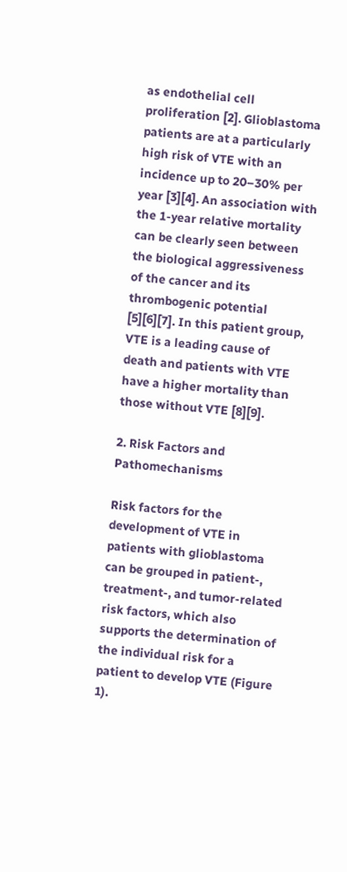as endothelial cell proliferation [2]. Glioblastoma patients are at a particularly high risk of VTE with an incidence up to 20–30% per year [3][4]. An association with the 1-year relative mortality can be clearly seen between the biological aggressiveness of the cancer and its thrombogenic potential [5][6][7]. In this patient group, VTE is a leading cause of death and patients with VTE have a higher mortality than those without VTE [8][9].

2. Risk Factors and Pathomechanisms

Risk factors for the development of VTE in patients with glioblastoma can be grouped in patient-, treatment-, and tumor-related risk factors, which also supports the determination of the individual risk for a patient to develop VTE (Figure 1).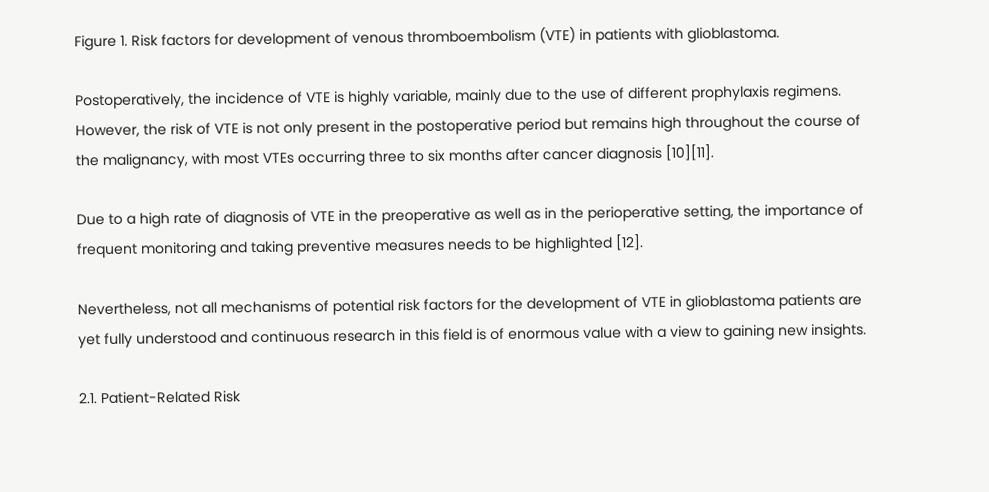Figure 1. Risk factors for development of venous thromboembolism (VTE) in patients with glioblastoma.

Postoperatively, the incidence of VTE is highly variable, mainly due to the use of different prophylaxis regimens. However, the risk of VTE is not only present in the postoperative period but remains high throughout the course of the malignancy, with most VTEs occurring three to six months after cancer diagnosis [10][11].

Due to a high rate of diagnosis of VTE in the preoperative as well as in the perioperative setting, the importance of frequent monitoring and taking preventive measures needs to be highlighted [12].

Nevertheless, not all mechanisms of potential risk factors for the development of VTE in glioblastoma patients are yet fully understood and continuous research in this field is of enormous value with a view to gaining new insights.

2.1. Patient-Related Risk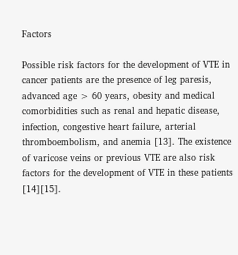Factors

Possible risk factors for the development of VTE in cancer patients are the presence of leg paresis, advanced age > 60 years, obesity and medical comorbidities such as renal and hepatic disease, infection, congestive heart failure, arterial thromboembolism, and anemia [13]. The existence of varicose veins or previous VTE are also risk factors for the development of VTE in these patients [14][15].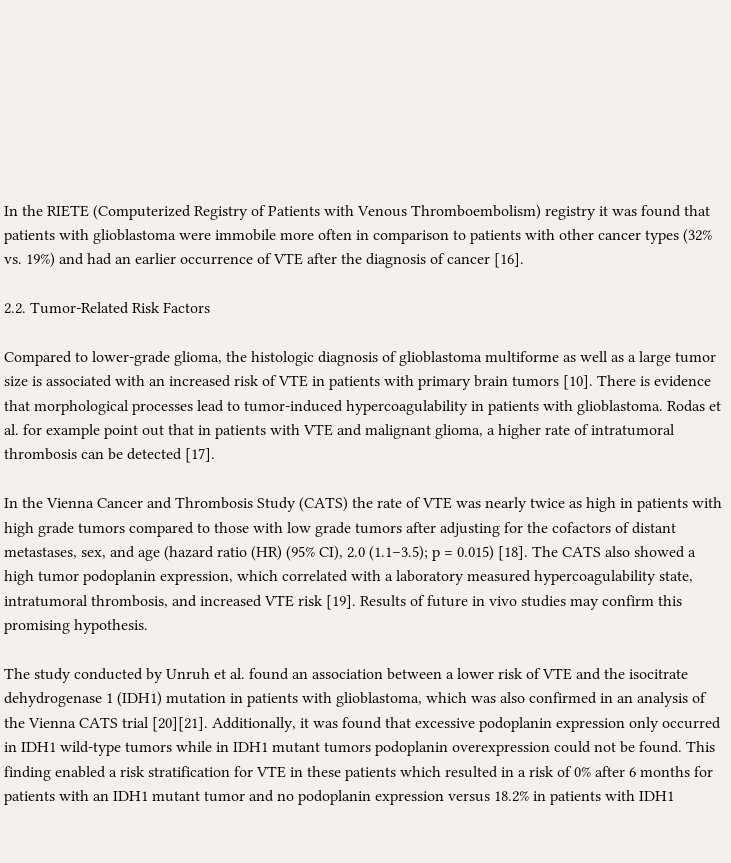In the RIETE (Computerized Registry of Patients with Venous Thromboembolism) registry it was found that patients with glioblastoma were immobile more often in comparison to patients with other cancer types (32% vs. 19%) and had an earlier occurrence of VTE after the diagnosis of cancer [16].

2.2. Tumor-Related Risk Factors

Compared to lower-grade glioma, the histologic diagnosis of glioblastoma multiforme as well as a large tumor size is associated with an increased risk of VTE in patients with primary brain tumors [10]. There is evidence that morphological processes lead to tumor-induced hypercoagulability in patients with glioblastoma. Rodas et al. for example point out that in patients with VTE and malignant glioma, a higher rate of intratumoral thrombosis can be detected [17].

In the Vienna Cancer and Thrombosis Study (CATS) the rate of VTE was nearly twice as high in patients with high grade tumors compared to those with low grade tumors after adjusting for the cofactors of distant metastases, sex, and age (hazard ratio (HR) (95% CI), 2.0 (1.1–3.5); p = 0.015) [18]. The CATS also showed a high tumor podoplanin expression, which correlated with a laboratory measured hypercoagulability state, intratumoral thrombosis, and increased VTE risk [19]. Results of future in vivo studies may confirm this promising hypothesis.

The study conducted by Unruh et al. found an association between a lower risk of VTE and the isocitrate dehydrogenase 1 (IDH1) mutation in patients with glioblastoma, which was also confirmed in an analysis of the Vienna CATS trial [20][21]. Additionally, it was found that excessive podoplanin expression only occurred in IDH1 wild-type tumors while in IDH1 mutant tumors podoplanin overexpression could not be found. This finding enabled a risk stratification for VTE in these patients which resulted in a risk of 0% after 6 months for patients with an IDH1 mutant tumor and no podoplanin expression versus 18.2% in patients with IDH1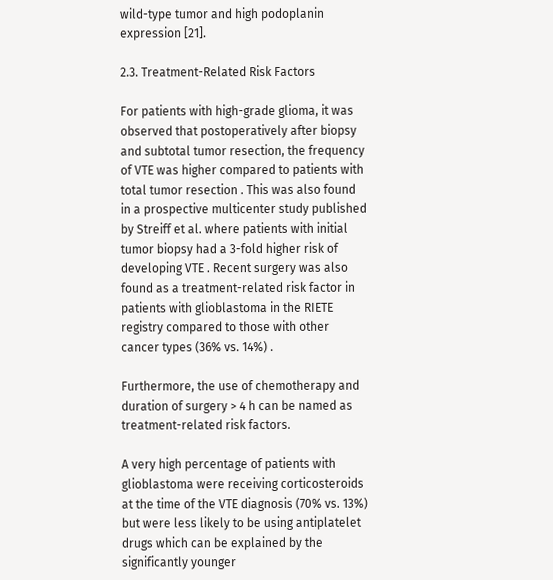wild-type tumor and high podoplanin expression [21].

2.3. Treatment-Related Risk Factors

For patients with high-grade glioma, it was observed that postoperatively after biopsy and subtotal tumor resection, the frequency of VTE was higher compared to patients with total tumor resection . This was also found in a prospective multicenter study published by Streiff et al. where patients with initial tumor biopsy had a 3-fold higher risk of developing VTE . Recent surgery was also found as a treatment-related risk factor in patients with glioblastoma in the RIETE registry compared to those with other cancer types (36% vs. 14%) .

Furthermore, the use of chemotherapy and duration of surgery > 4 h can be named as treatment-related risk factors.

A very high percentage of patients with glioblastoma were receiving corticosteroids at the time of the VTE diagnosis (70% vs. 13%) but were less likely to be using antiplatelet drugs which can be explained by the significantly younger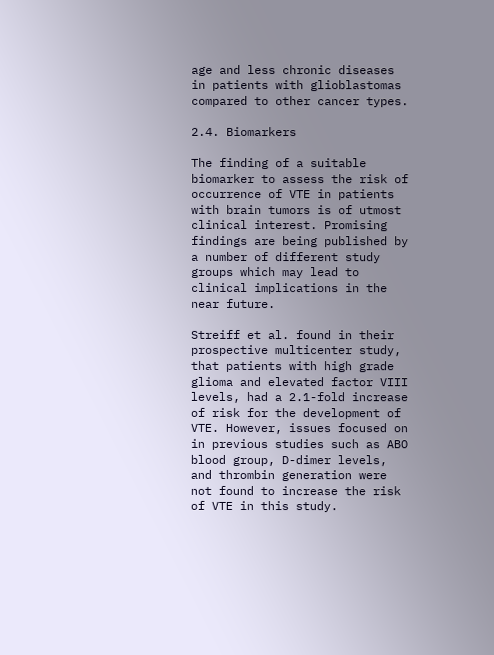age and less chronic diseases in patients with glioblastomas compared to other cancer types.

2.4. Biomarkers

The finding of a suitable biomarker to assess the risk of occurrence of VTE in patients with brain tumors is of utmost clinical interest. Promising findings are being published by a number of different study groups which may lead to clinical implications in the near future.

Streiff et al. found in their prospective multicenter study, that patients with high grade glioma and elevated factor VIII levels, had a 2.1-fold increase of risk for the development of VTE. However, issues focused on in previous studies such as ABO blood group, D-dimer levels, and thrombin generation were not found to increase the risk of VTE in this study.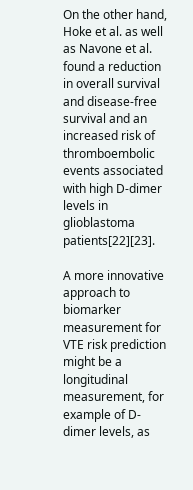On the other hand, Hoke et al. as well as Navone et al. found a reduction in overall survival and disease-free survival and an increased risk of thromboembolic events associated with high D-dimer levels in glioblastoma patients[22][23].

A more innovative approach to biomarker measurement for VTE risk prediction might be a longitudinal measurement, for example of D-dimer levels, as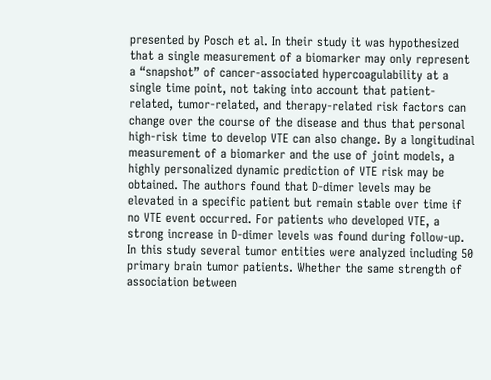presented by Posch et al. In their study it was hypothesized that a single measurement of a biomarker may only represent a “snapshot” of cancer-associated hypercoagulability at a single time point, not taking into account that patient-related, tumor-related, and therapy-related risk factors can change over the course of the disease and thus that personal high-risk time to develop VTE can also change. By a longitudinal measurement of a biomarker and the use of joint models, a highly personalized dynamic prediction of VTE risk may be obtained. The authors found that D-dimer levels may be elevated in a specific patient but remain stable over time if no VTE event occurred. For patients who developed VTE, a strong increase in D-dimer levels was found during follow-up. In this study several tumor entities were analyzed including 50 primary brain tumor patients. Whether the same strength of association between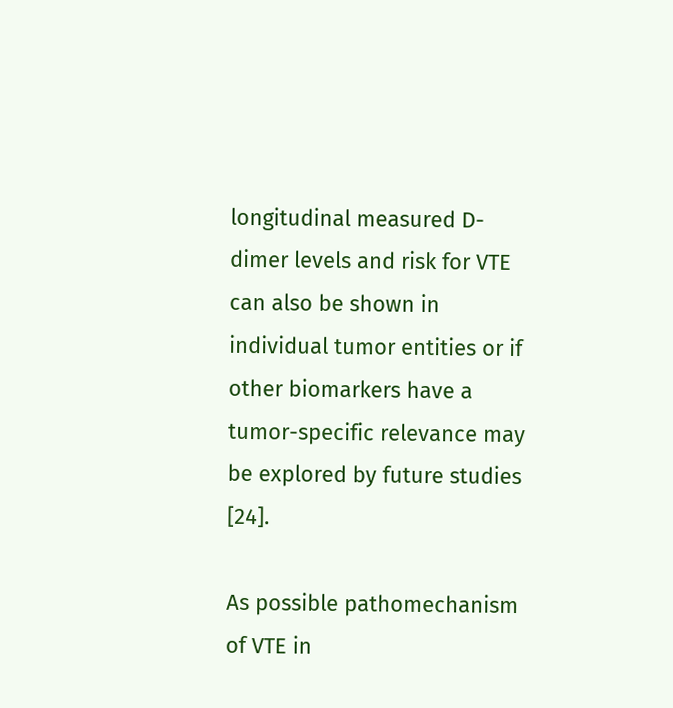longitudinal measured D-dimer levels and risk for VTE can also be shown in individual tumor entities or if other biomarkers have a tumor-specific relevance may be explored by future studies [24].

As possible pathomechanism of VTE in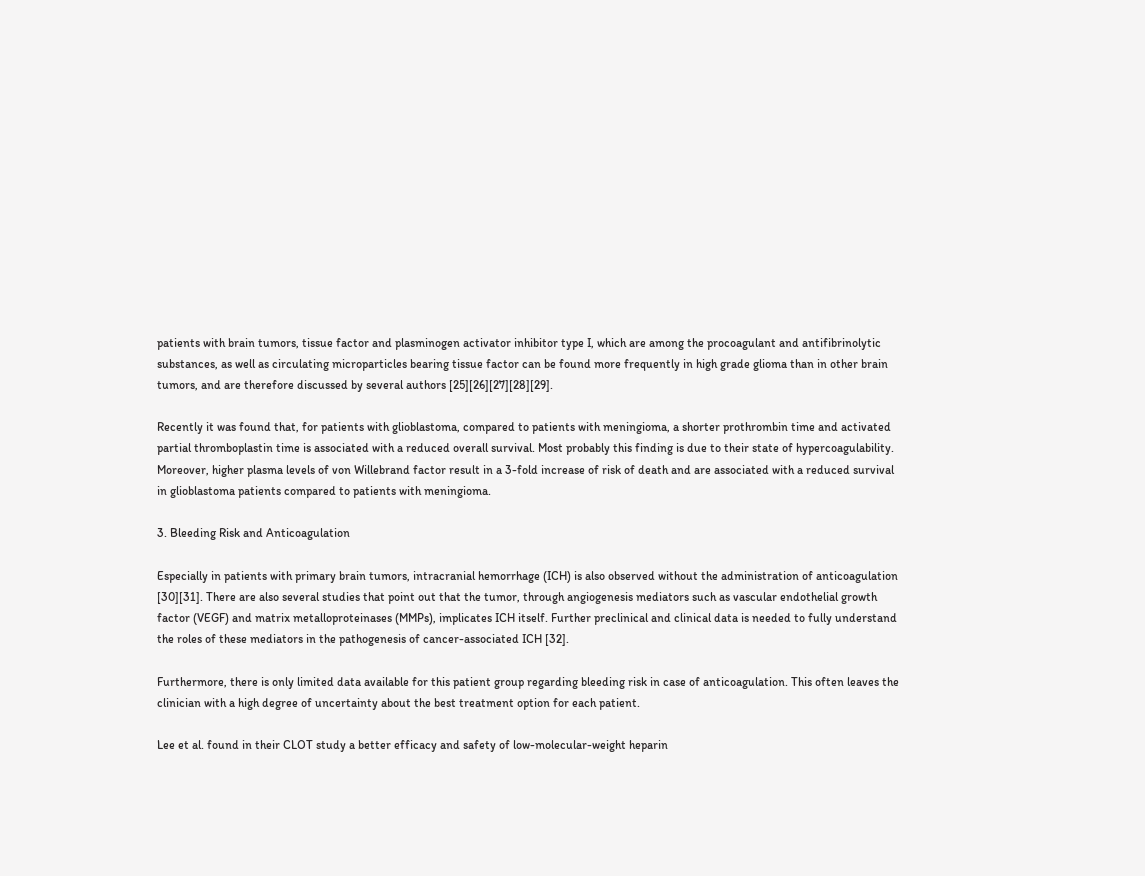patients with brain tumors, tissue factor and plasminogen activator inhibitor type I, which are among the procoagulant and antifibrinolytic substances, as well as circulating microparticles bearing tissue factor can be found more frequently in high grade glioma than in other brain tumors, and are therefore discussed by several authors [25][26][27][28][29].

Recently it was found that, for patients with glioblastoma, compared to patients with meningioma, a shorter prothrombin time and activated partial thromboplastin time is associated with a reduced overall survival. Most probably this finding is due to their state of hypercoagulability. Moreover, higher plasma levels of von Willebrand factor result in a 3-fold increase of risk of death and are associated with a reduced survival in glioblastoma patients compared to patients with meningioma.

3. Bleeding Risk and Anticoagulation

Especially in patients with primary brain tumors, intracranial hemorrhage (ICH) is also observed without the administration of anticoagulation [30][31]. There are also several studies that point out that the tumor, through angiogenesis mediators such as vascular endothelial growth factor (VEGF) and matrix metalloproteinases (MMPs), implicates ICH itself. Further preclinical and clinical data is needed to fully understand the roles of these mediators in the pathogenesis of cancer-associated ICH [32].

Furthermore, there is only limited data available for this patient group regarding bleeding risk in case of anticoagulation. This often leaves the clinician with a high degree of uncertainty about the best treatment option for each patient.

Lee et al. found in their CLOT study a better efficacy and safety of low-molecular-weight heparin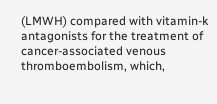(LMWH) compared with vitamin-k antagonists for the treatment of cancer-associated venous thromboembolism, which,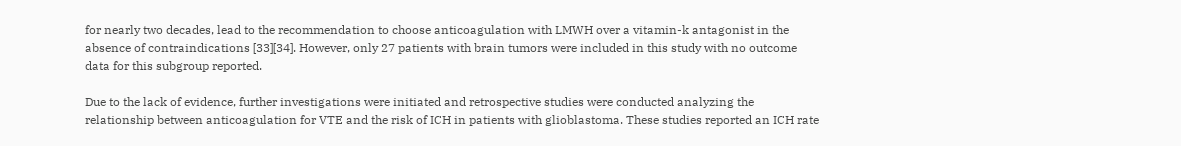for nearly two decades, lead to the recommendation to choose anticoagulation with LMWH over a vitamin-k antagonist in the absence of contraindications [33][34]. However, only 27 patients with brain tumors were included in this study with no outcome data for this subgroup reported.

Due to the lack of evidence, further investigations were initiated and retrospective studies were conducted analyzing the relationship between anticoagulation for VTE and the risk of ICH in patients with glioblastoma. These studies reported an ICH rate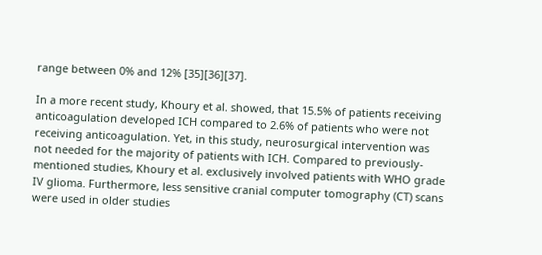range between 0% and 12% [35][36][37].

In a more recent study, Khoury et al. showed, that 15.5% of patients receiving anticoagulation developed ICH compared to 2.6% of patients who were not receiving anticoagulation. Yet, in this study, neurosurgical intervention was not needed for the majority of patients with ICH. Compared to previously-mentioned studies, Khoury et al. exclusively involved patients with WHO grade IV glioma. Furthermore, less sensitive cranial computer tomography (CT) scans were used in older studies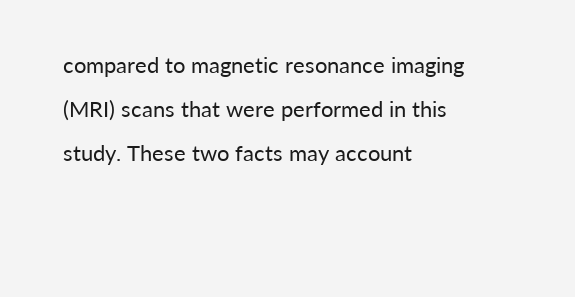compared to magnetic resonance imaging (MRI) scans that were performed in this study. These two facts may account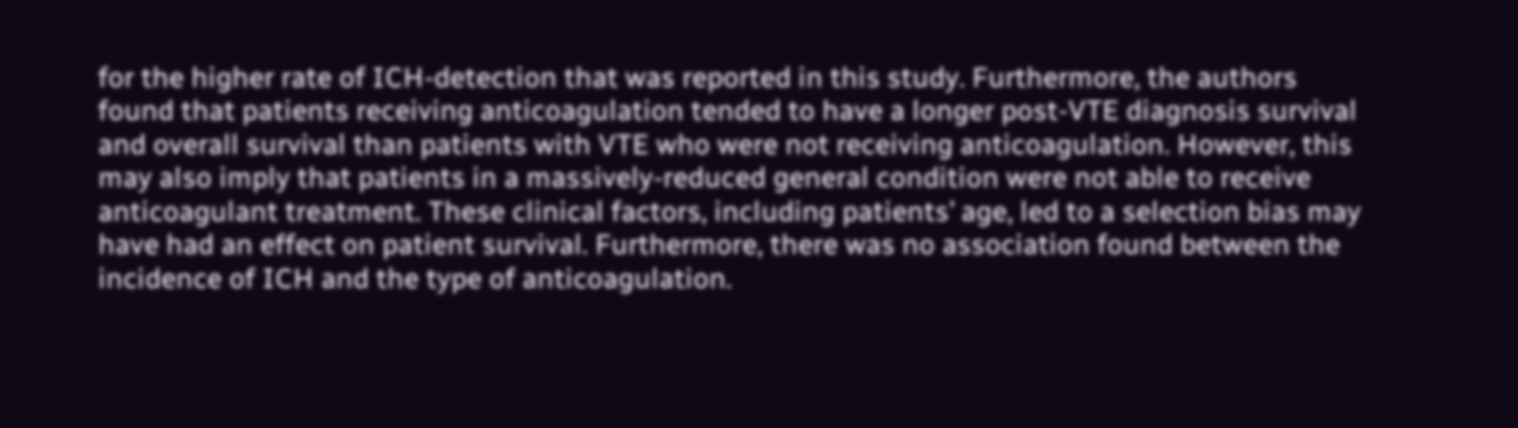for the higher rate of ICH-detection that was reported in this study. Furthermore, the authors found that patients receiving anticoagulation tended to have a longer post-VTE diagnosis survival and overall survival than patients with VTE who were not receiving anticoagulation. However, this may also imply that patients in a massively-reduced general condition were not able to receive anticoagulant treatment. These clinical factors, including patients’ age, led to a selection bias may have had an effect on patient survival. Furthermore, there was no association found between the incidence of ICH and the type of anticoagulation.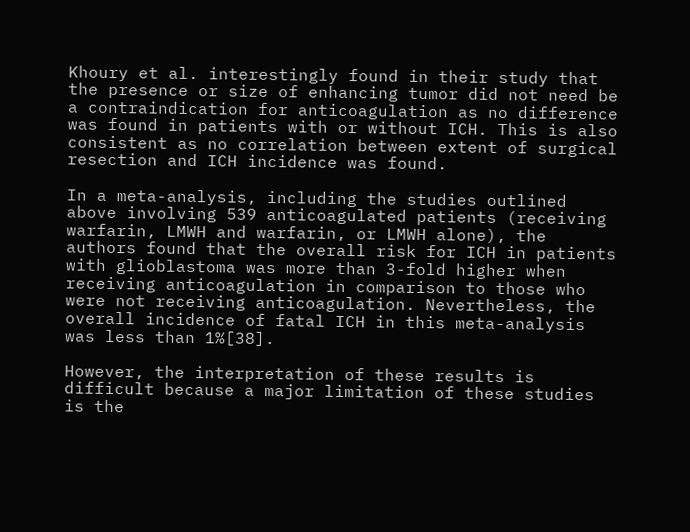Khoury et al. interestingly found in their study that the presence or size of enhancing tumor did not need be a contraindication for anticoagulation as no difference was found in patients with or without ICH. This is also consistent as no correlation between extent of surgical resection and ICH incidence was found.

In a meta-analysis, including the studies outlined above involving 539 anticoagulated patients (receiving warfarin, LMWH and warfarin, or LMWH alone), the authors found that the overall risk for ICH in patients with glioblastoma was more than 3-fold higher when receiving anticoagulation in comparison to those who were not receiving anticoagulation. Nevertheless, the overall incidence of fatal ICH in this meta-analysis was less than 1%[38].

However, the interpretation of these results is difficult because a major limitation of these studies is the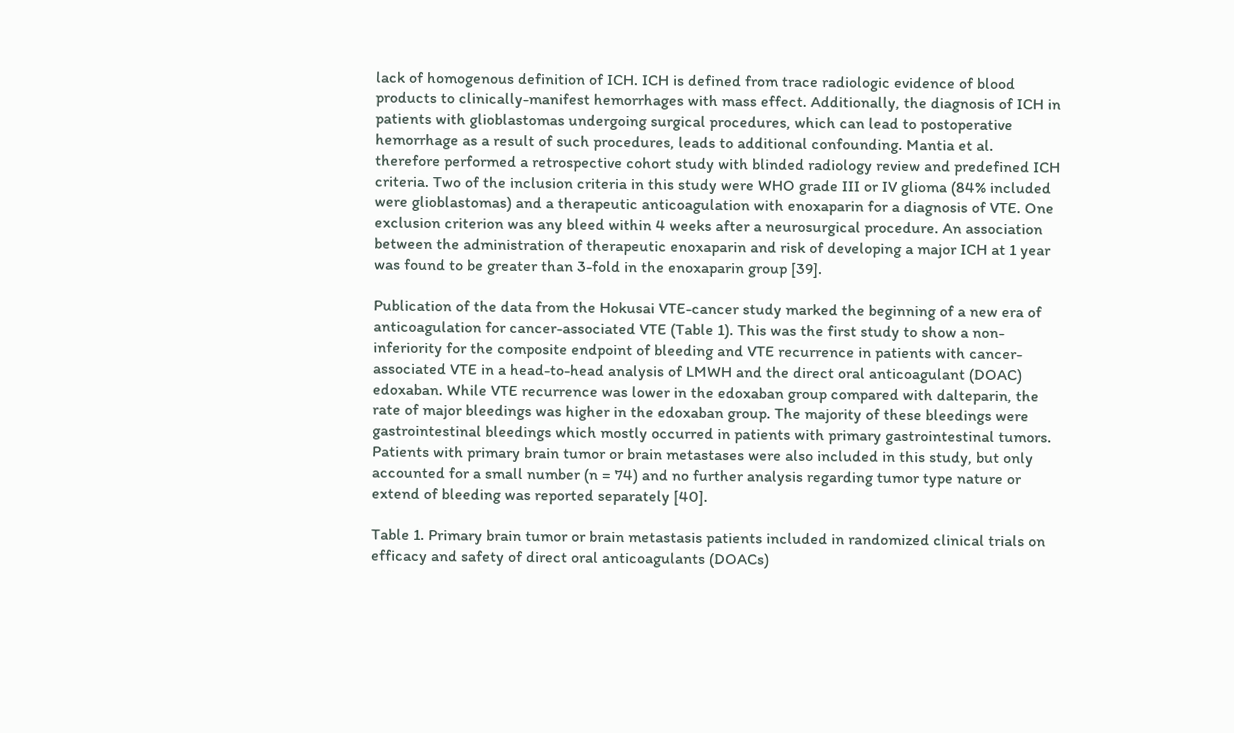lack of homogenous definition of ICH. ICH is defined from trace radiologic evidence of blood products to clinically-manifest hemorrhages with mass effect. Additionally, the diagnosis of ICH in patients with glioblastomas undergoing surgical procedures, which can lead to postoperative hemorrhage as a result of such procedures, leads to additional confounding. Mantia et al. therefore performed a retrospective cohort study with blinded radiology review and predefined ICH criteria. Two of the inclusion criteria in this study were WHO grade III or IV glioma (84% included were glioblastomas) and a therapeutic anticoagulation with enoxaparin for a diagnosis of VTE. One exclusion criterion was any bleed within 4 weeks after a neurosurgical procedure. An association between the administration of therapeutic enoxaparin and risk of developing a major ICH at 1 year was found to be greater than 3-fold in the enoxaparin group [39].

Publication of the data from the Hokusai VTE-cancer study marked the beginning of a new era of anticoagulation for cancer-associated VTE (Table 1). This was the first study to show a non-inferiority for the composite endpoint of bleeding and VTE recurrence in patients with cancer-associated VTE in a head-to-head analysis of LMWH and the direct oral anticoagulant (DOAC) edoxaban. While VTE recurrence was lower in the edoxaban group compared with dalteparin, the rate of major bleedings was higher in the edoxaban group. The majority of these bleedings were gastrointestinal bleedings which mostly occurred in patients with primary gastrointestinal tumors. Patients with primary brain tumor or brain metastases were also included in this study, but only accounted for a small number (n = 74) and no further analysis regarding tumor type nature or extend of bleeding was reported separately [40].

Table 1. Primary brain tumor or brain metastasis patients included in randomized clinical trials on efficacy and safety of direct oral anticoagulants (DOACs)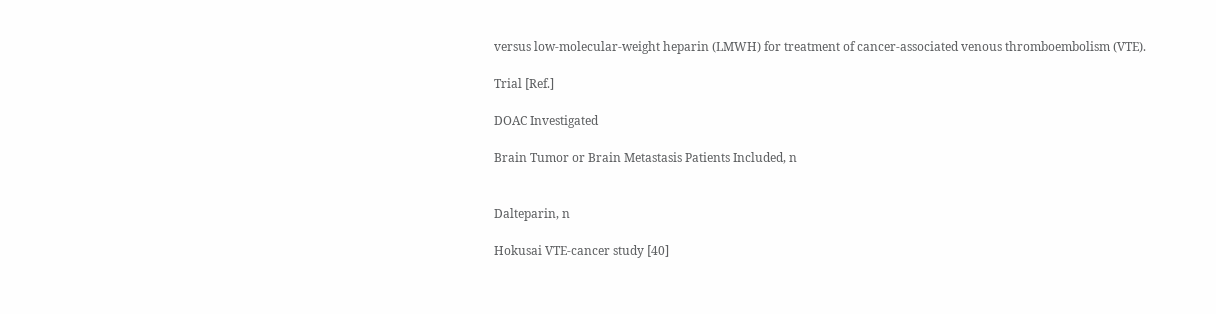versus low-molecular-weight heparin (LMWH) for treatment of cancer-associated venous thromboembolism (VTE).

Trial [Ref.]

DOAC Investigated

Brain Tumor or Brain Metastasis Patients Included, n


Dalteparin, n

Hokusai VTE-cancer study [40]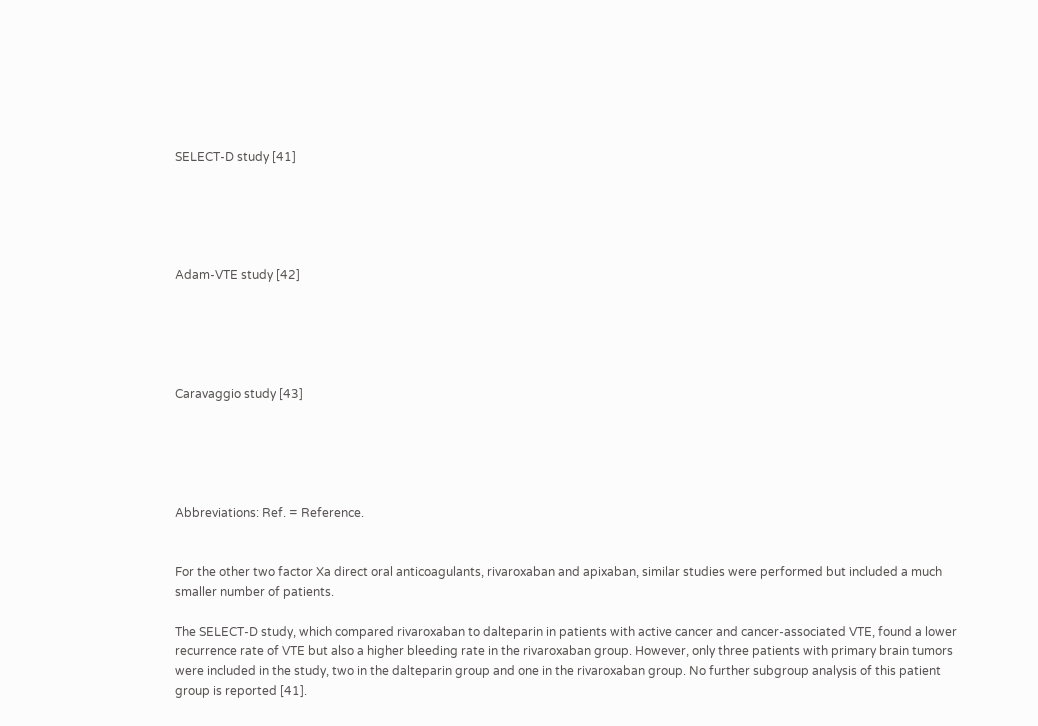SELECT-D study [41]





Adam-VTE study [42]





Caravaggio study [43]





Abbreviations: Ref. = Reference.


For the other two factor Xa direct oral anticoagulants, rivaroxaban and apixaban, similar studies were performed but included a much smaller number of patients.

The SELECT-D study, which compared rivaroxaban to dalteparin in patients with active cancer and cancer-associated VTE, found a lower recurrence rate of VTE but also a higher bleeding rate in the rivaroxaban group. However, only three patients with primary brain tumors were included in the study, two in the dalteparin group and one in the rivaroxaban group. No further subgroup analysis of this patient group is reported [41].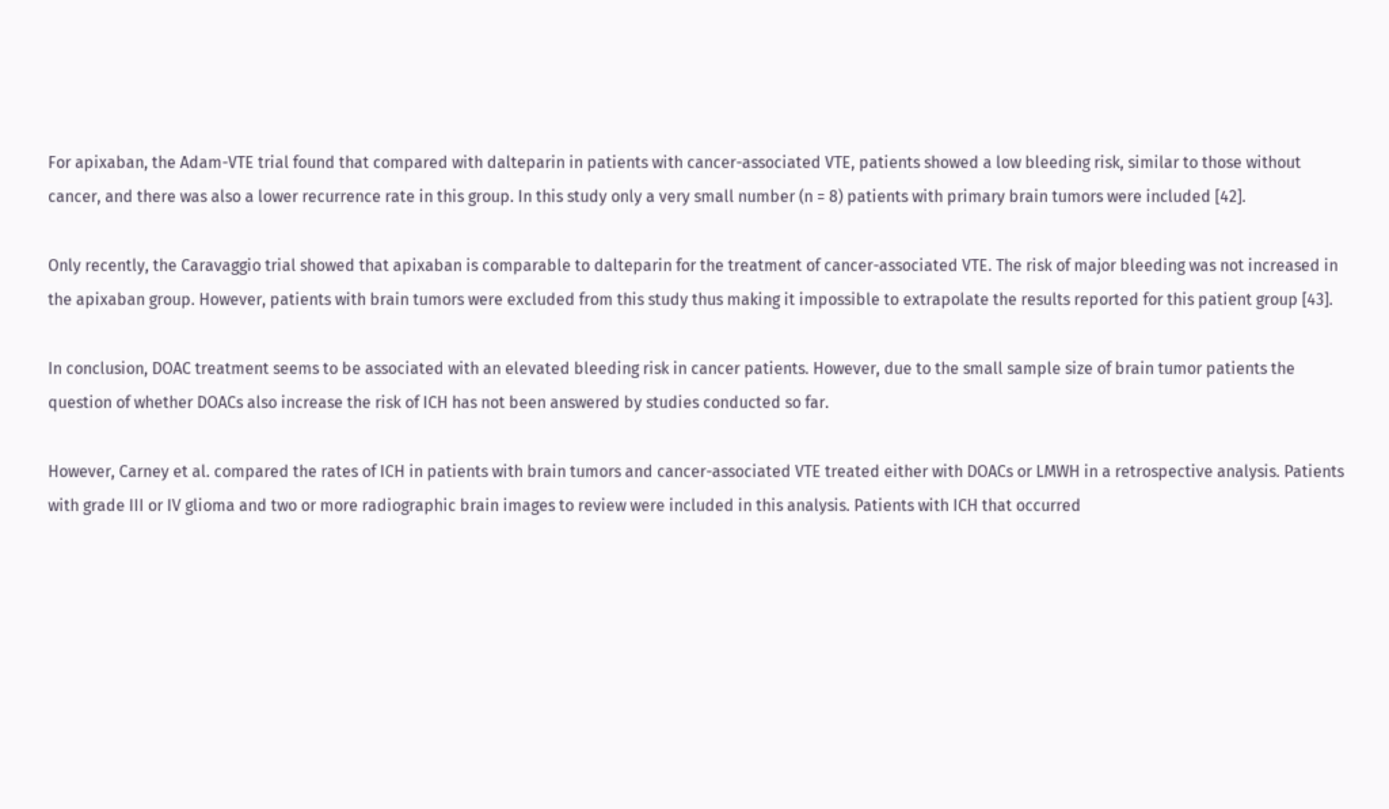For apixaban, the Adam-VTE trial found that compared with dalteparin in patients with cancer-associated VTE, patients showed a low bleeding risk, similar to those without cancer, and there was also a lower recurrence rate in this group. In this study only a very small number (n = 8) patients with primary brain tumors were included [42].

Only recently, the Caravaggio trial showed that apixaban is comparable to dalteparin for the treatment of cancer-associated VTE. The risk of major bleeding was not increased in the apixaban group. However, patients with brain tumors were excluded from this study thus making it impossible to extrapolate the results reported for this patient group [43].

In conclusion, DOAC treatment seems to be associated with an elevated bleeding risk in cancer patients. However, due to the small sample size of brain tumor patients the question of whether DOACs also increase the risk of ICH has not been answered by studies conducted so far.

However, Carney et al. compared the rates of ICH in patients with brain tumors and cancer-associated VTE treated either with DOACs or LMWH in a retrospective analysis. Patients with grade III or IV glioma and two or more radiographic brain images to review were included in this analysis. Patients with ICH that occurred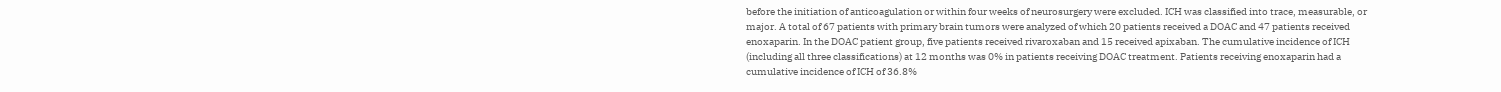before the initiation of anticoagulation or within four weeks of neurosurgery were excluded. ICH was classified into trace, measurable, or major. A total of 67 patients with primary brain tumors were analyzed of which 20 patients received a DOAC and 47 patients received enoxaparin. In the DOAC patient group, five patients received rivaroxaban and 15 received apixaban. The cumulative incidence of ICH (including all three classifications) at 12 months was 0% in patients receiving DOAC treatment. Patients receiving enoxaparin had a cumulative incidence of ICH of 36.8%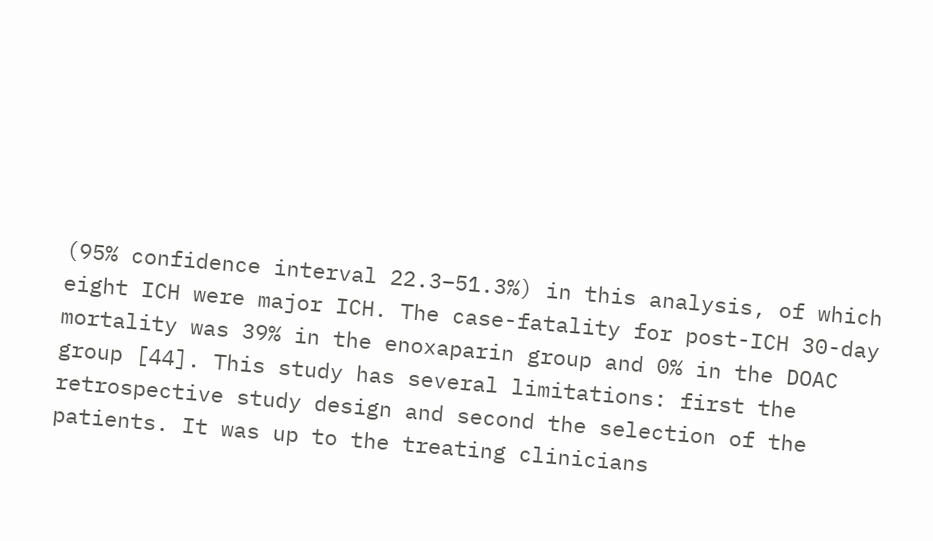(95% confidence interval 22.3–51.3%) in this analysis, of which eight ICH were major ICH. The case-fatality for post-ICH 30-day mortality was 39% in the enoxaparin group and 0% in the DOAC group [44]. This study has several limitations: first the retrospective study design and second the selection of the patients. It was up to the treating clinicians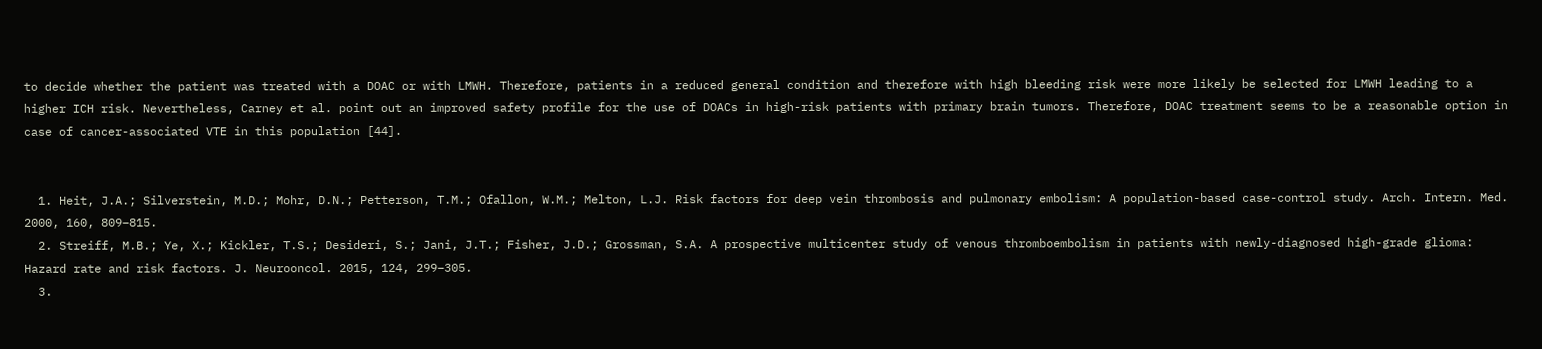to decide whether the patient was treated with a DOAC or with LMWH. Therefore, patients in a reduced general condition and therefore with high bleeding risk were more likely be selected for LMWH leading to a higher ICH risk. Nevertheless, Carney et al. point out an improved safety profile for the use of DOACs in high-risk patients with primary brain tumors. Therefore, DOAC treatment seems to be a reasonable option in case of cancer-associated VTE in this population [44].


  1. Heit, J.A.; Silverstein, M.D.; Mohr, D.N.; Petterson, T.M.; Ofallon, W.M.; Melton, L.J. Risk factors for deep vein thrombosis and pulmonary embolism: A population-based case-control study. Arch. Intern. Med. 2000, 160, 809–815.
  2. Streiff, M.B.; Ye, X.; Kickler, T.S.; Desideri, S.; Jani, J.T.; Fisher, J.D.; Grossman, S.A. A prospective multicenter study of venous thromboembolism in patients with newly-diagnosed high-grade glioma: Hazard rate and risk factors. J. Neurooncol. 2015, 124, 299–305.
  3.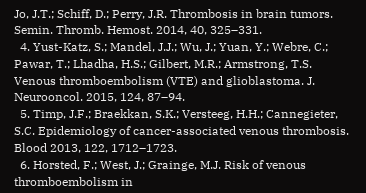Jo, J.T.; Schiff, D.; Perry, J.R. Thrombosis in brain tumors. Semin. Thromb. Hemost. 2014, 40, 325–331.
  4. Yust-Katz, S.; Mandel, J.J.; Wu, J.; Yuan, Y.; Webre, C.; Pawar, T.; Lhadha, H.S.; Gilbert, M.R.; Armstrong, T.S. Venous thromboembolism (VTE) and glioblastoma. J. Neurooncol. 2015, 124, 87–94.
  5. Timp, J.F.; Braekkan, S.K.; Versteeg, H.H.; Cannegieter, S.C. Epidemiology of cancer-associated venous thrombosis. Blood 2013, 122, 1712–1723.
  6. Horsted, F.; West, J.; Grainge, M.J. Risk of venous thromboembolism in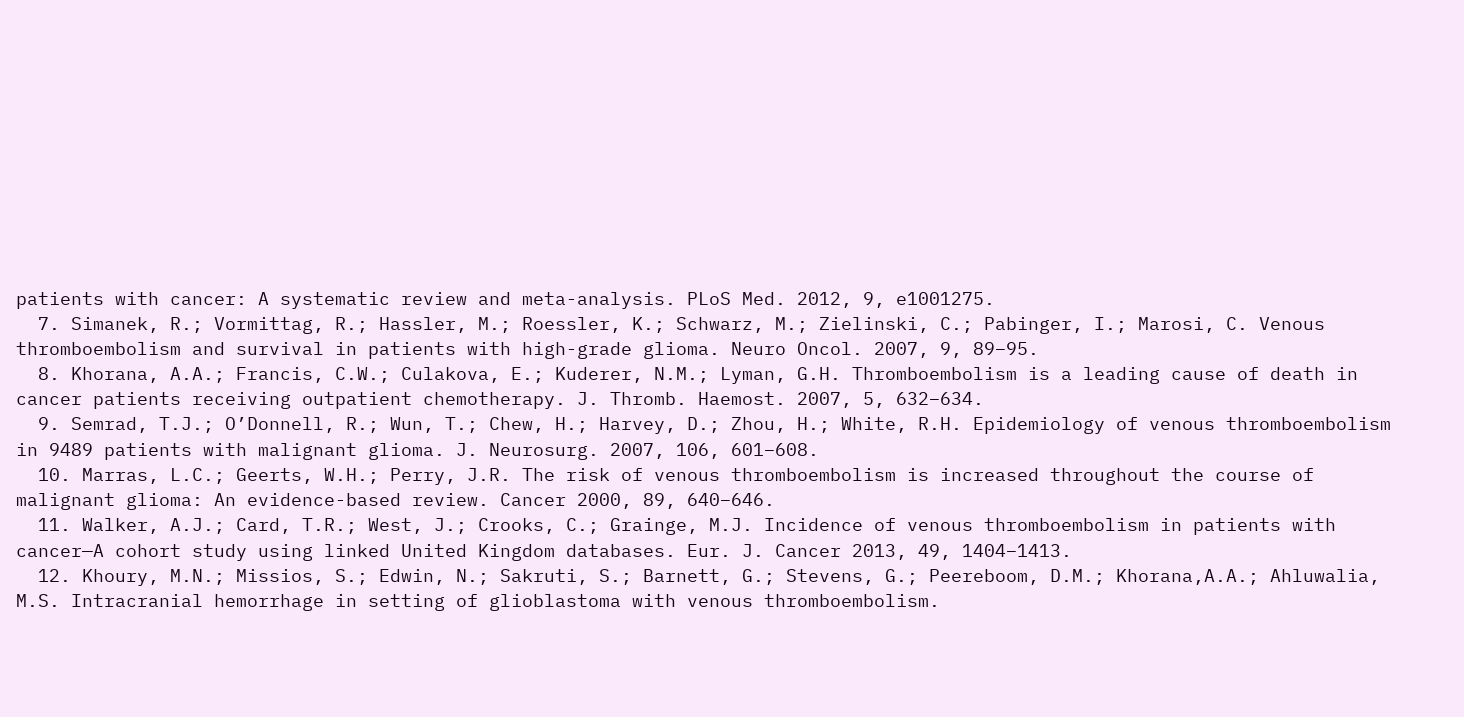patients with cancer: A systematic review and meta-analysis. PLoS Med. 2012, 9, e1001275.
  7. Simanek, R.; Vormittag, R.; Hassler, M.; Roessler, K.; Schwarz, M.; Zielinski, C.; Pabinger, I.; Marosi, C. Venous thromboembolism and survival in patients with high-grade glioma. Neuro Oncol. 2007, 9, 89–95.
  8. Khorana, A.A.; Francis, C.W.; Culakova, E.; Kuderer, N.M.; Lyman, G.H. Thromboembolism is a leading cause of death in cancer patients receiving outpatient chemotherapy. J. Thromb. Haemost. 2007, 5, 632–634.
  9. Semrad, T.J.; O’Donnell, R.; Wun, T.; Chew, H.; Harvey, D.; Zhou, H.; White, R.H. Epidemiology of venous thromboembolism in 9489 patients with malignant glioma. J. Neurosurg. 2007, 106, 601–608.
  10. Marras, L.C.; Geerts, W.H.; Perry, J.R. The risk of venous thromboembolism is increased throughout the course of malignant glioma: An evidence-based review. Cancer 2000, 89, 640–646.
  11. Walker, A.J.; Card, T.R.; West, J.; Crooks, C.; Grainge, M.J. Incidence of venous thromboembolism in patients with cancer—A cohort study using linked United Kingdom databases. Eur. J. Cancer 2013, 49, 1404–1413.
  12. Khoury, M.N.; Missios, S.; Edwin, N.; Sakruti, S.; Barnett, G.; Stevens, G.; Peereboom, D.M.; Khorana,A.A.; Ahluwalia, M.S. Intracranial hemorrhage in setting of glioblastoma with venous thromboembolism.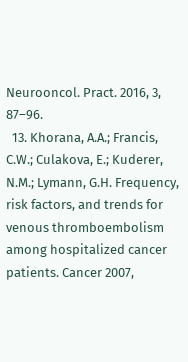Neurooncol. Pract. 2016, 3, 87–96.
  13. Khorana, A.A.; Francis, C.W.; Culakova, E.; Kuderer, N.M.; Lymann, G.H. Frequency, risk factors, and trends for venous thromboembolism among hospitalized cancer patients. Cancer 2007,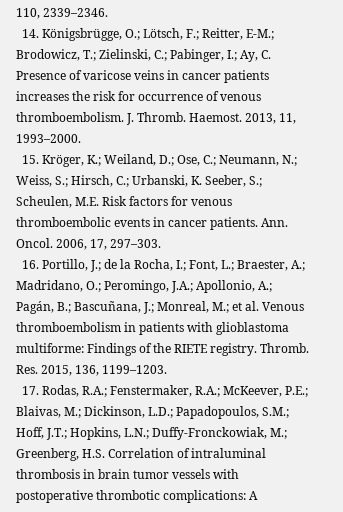110, 2339–2346.
  14. Königsbrügge, O.; Lötsch, F.; Reitter, E-M.; Brodowicz, T.; Zielinski, C.; Pabinger, I.; Ay, C. Presence of varicose veins in cancer patients increases the risk for occurrence of venous thromboembolism. J. Thromb. Haemost. 2013, 11, 1993–2000.
  15. Kröger, K.; Weiland, D.; Ose, C.; Neumann, N.; Weiss, S.; Hirsch, C.; Urbanski, K. Seeber, S.; Scheulen, M.E. Risk factors for venous thromboembolic events in cancer patients. Ann. Oncol. 2006, 17, 297–303.
  16. Portillo, J.; de la Rocha, I.; Font, L.; Braester, A.; Madridano, O.; Peromingo, J.A.; Apollonio, A.; Pagán, B.; Bascuñana, J.; Monreal, M.; et al. Venous thromboembolism in patients with glioblastoma multiforme: Findings of the RIETE registry. Thromb. Res. 2015, 136, 1199–1203.
  17. Rodas, R.A.; Fenstermaker, R.A.; McKeever, P.E.; Blaivas, M.; Dickinson, L.D.; Papadopoulos, S.M.; Hoff, J.T.; Hopkins, L.N.; Duffy-Fronckowiak, M.; Greenberg, H.S. Correlation of intraluminal thrombosis in brain tumor vessels with postoperative thrombotic complications: A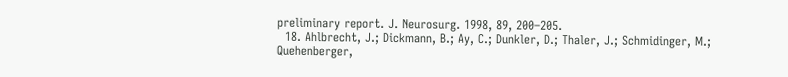preliminary report. J. Neurosurg. 1998, 89, 200–205.
  18. Ahlbrecht, J.; Dickmann, B.; Ay, C.; Dunkler, D.; Thaler, J.; Schmidinger, M.; Quehenberger,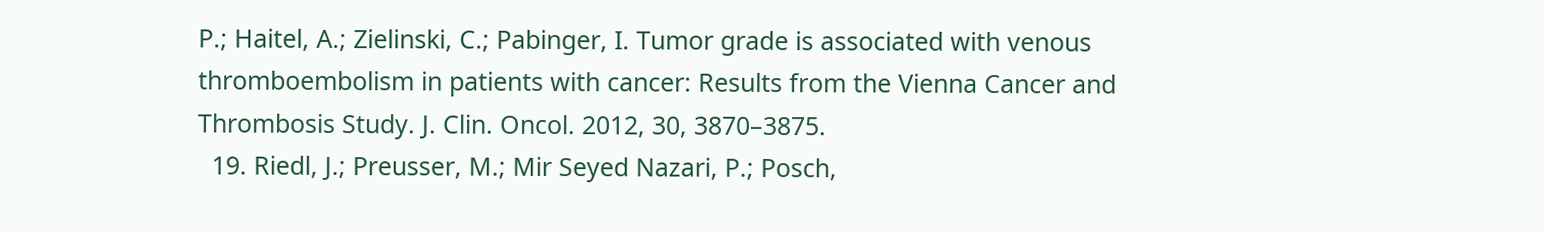P.; Haitel, A.; Zielinski, C.; Pabinger, I. Tumor grade is associated with venous thromboembolism in patients with cancer: Results from the Vienna Cancer and Thrombosis Study. J. Clin. Oncol. 2012, 30, 3870–3875.
  19. Riedl, J.; Preusser, M.; Mir Seyed Nazari, P.; Posch,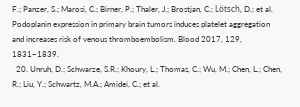F.; Panzer, S.; Marosi, C.; Birner, P.; Thaler, J.; Brostjan, C.; Lötsch, D.; et al. Podoplanin expression in primary brain tumors induces platelet aggregation and increases risk of venous thromboembolism. Blood 2017, 129, 1831–1839.
  20. Unruh, D.; Schwarze, S.R.; Khoury, L.; Thomas, C.; Wu, M.; Chen, L.; Chen, R.; Liu, Y.; Schwartz, M.A.; Amidei, C.; et al.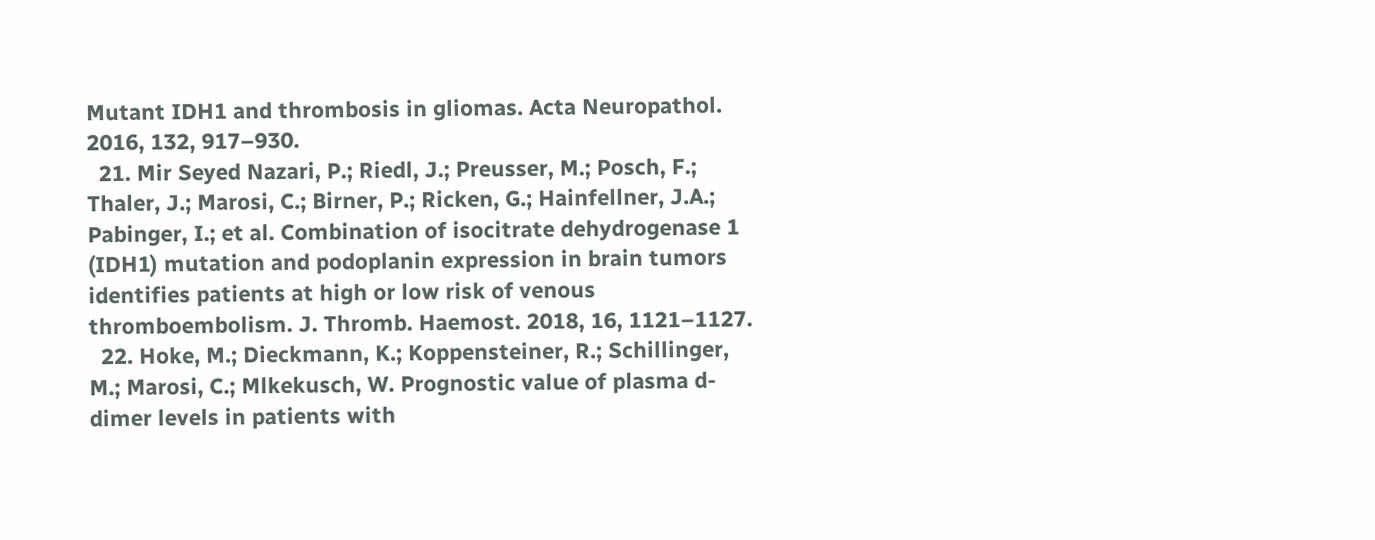Mutant IDH1 and thrombosis in gliomas. Acta Neuropathol. 2016, 132, 917–930.
  21. Mir Seyed Nazari, P.; Riedl, J.; Preusser, M.; Posch, F.; Thaler, J.; Marosi, C.; Birner, P.; Ricken, G.; Hainfellner, J.A.; Pabinger, I.; et al. Combination of isocitrate dehydrogenase 1 (IDH1) mutation and podoplanin expression in brain tumors identifies patients at high or low risk of venous thromboembolism. J. Thromb. Haemost. 2018, 16, 1121–1127.
  22. Hoke, M.; Dieckmann, K.; Koppensteiner, R.; Schillinger, M.; Marosi, C.; Mlkekusch, W. Prognostic value of plasma d-dimer levels in patients with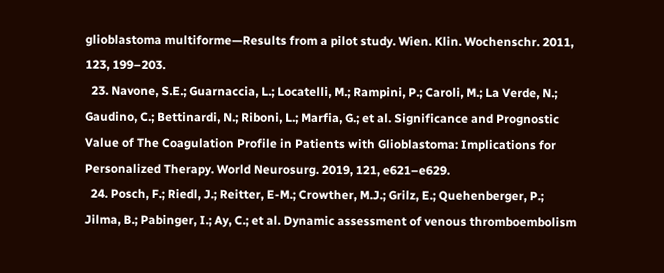glioblastoma multiforme—Results from a pilot study. Wien. Klin. Wochenschr. 2011, 123, 199–203.
  23. Navone, S.E.; Guarnaccia, L.; Locatelli, M.; Rampini, P.; Caroli, M.; La Verde, N.; Gaudino, C.; Bettinardi, N.; Riboni, L.; Marfia, G.; et al. Significance and Prognostic Value of The Coagulation Profile in Patients with Glioblastoma: Implications for Personalized Therapy. World Neurosurg. 2019, 121, e621–e629.
  24. Posch, F.; Riedl, J.; Reitter, E-M.; Crowther, M.J.; Grilz, E.; Quehenberger, P.; Jilma, B.; Pabinger, I.; Ay, C.; et al. Dynamic assessment of venous thromboembolism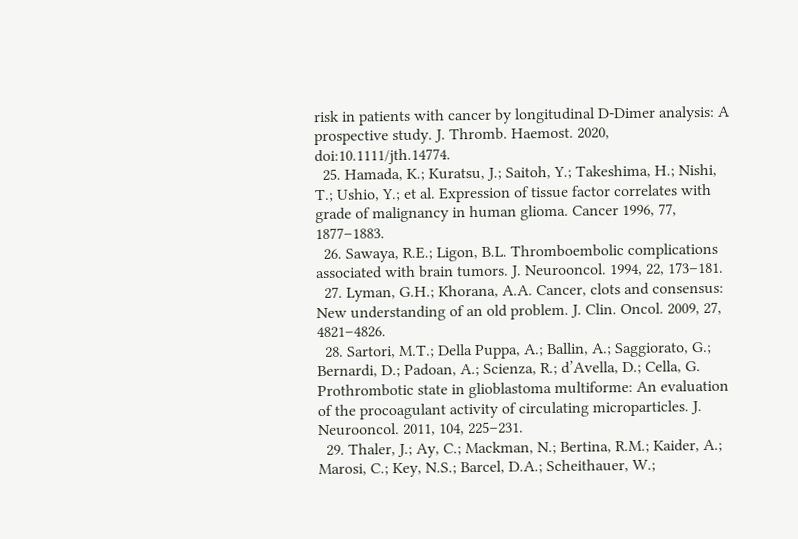risk in patients with cancer by longitudinal D-Dimer analysis: A prospective study. J. Thromb. Haemost. 2020, doi:10.1111/jth.14774.
  25. Hamada, K.; Kuratsu, J.; Saitoh, Y.; Takeshima, H.; Nishi, T.; Ushio, Y.; et al. Expression of tissue factor correlates with grade of malignancy in human glioma. Cancer 1996, 77, 1877–1883.
  26. Sawaya, R.E.; Ligon, B.L. Thromboembolic complications associated with brain tumors. J. Neurooncol. 1994, 22, 173–181.
  27. Lyman, G.H.; Khorana, A.A. Cancer, clots and consensus: New understanding of an old problem. J. Clin. Oncol. 2009, 27, 4821–4826.
  28. Sartori, M.T.; Della Puppa, A.; Ballin, A.; Saggiorato, G.; Bernardi, D.; Padoan, A.; Scienza, R.; d’Avella, D.; Cella, G. Prothrombotic state in glioblastoma multiforme: An evaluation of the procoagulant activity of circulating microparticles. J. Neurooncol. 2011, 104, 225–231.
  29. Thaler, J.; Ay, C.; Mackman, N.; Bertina, R.M.; Kaider, A.; Marosi, C.; Key, N.S.; Barcel, D.A.; Scheithauer, W.;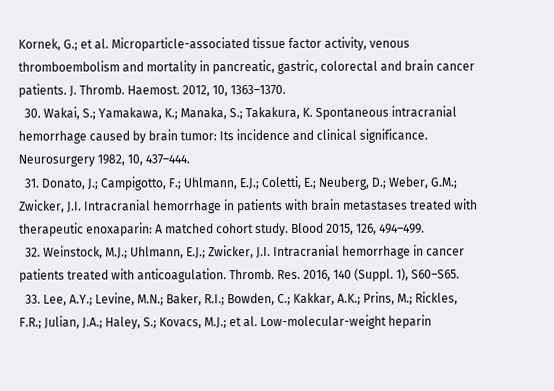Kornek, G.; et al. Microparticle-associated tissue factor activity, venous thromboembolism and mortality in pancreatic, gastric, colorectal and brain cancer patients. J. Thromb. Haemost. 2012, 10, 1363–1370.
  30. Wakai, S.; Yamakawa, K.; Manaka, S.; Takakura, K. Spontaneous intracranial hemorrhage caused by brain tumor: Its incidence and clinical significance. Neurosurgery 1982, 10, 437–444.
  31. Donato, J.; Campigotto, F.; Uhlmann, E.J.; Coletti, E.; Neuberg, D.; Weber, G.M.; Zwicker, J.I. Intracranial hemorrhage in patients with brain metastases treated with therapeutic enoxaparin: A matched cohort study. Blood 2015, 126, 494–499.
  32. Weinstock, M.J.; Uhlmann, E.J.; Zwicker, J.I. Intracranial hemorrhage in cancer patients treated with anticoagulation. Thromb. Res. 2016, 140 (Suppl. 1), S60–S65.
  33. Lee, A.Y.; Levine, M.N.; Baker, R.I.; Bowden, C.; Kakkar, A.K.; Prins, M.; Rickles, F.R.; Julian, J.A.; Haley, S.; Kovacs, M.J.; et al. Low-molecular-weight heparin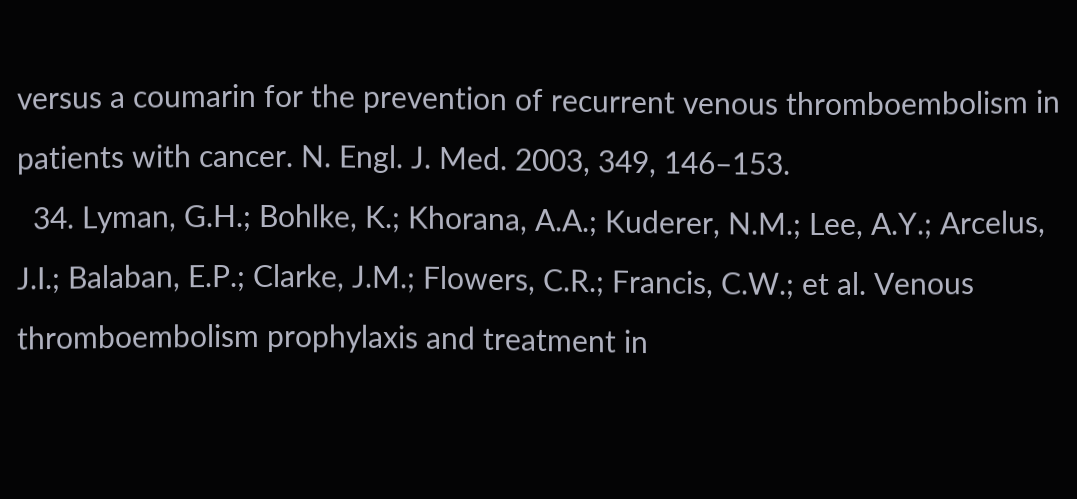versus a coumarin for the prevention of recurrent venous thromboembolism in patients with cancer. N. Engl. J. Med. 2003, 349, 146–153.
  34. Lyman, G.H.; Bohlke, K.; Khorana, A.A.; Kuderer, N.M.; Lee, A.Y.; Arcelus, J.I.; Balaban, E.P.; Clarke, J.M.; Flowers, C.R.; Francis, C.W.; et al. Venous thromboembolism prophylaxis and treatment in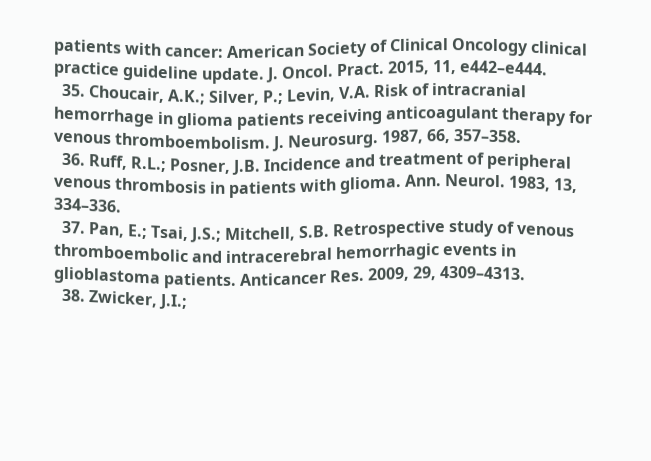patients with cancer: American Society of Clinical Oncology clinical practice guideline update. J. Oncol. Pract. 2015, 11, e442–e444.
  35. Choucair, A.K.; Silver, P.; Levin, V.A. Risk of intracranial hemorrhage in glioma patients receiving anticoagulant therapy for venous thromboembolism. J. Neurosurg. 1987, 66, 357–358.
  36. Ruff, R.L.; Posner, J.B. Incidence and treatment of peripheral venous thrombosis in patients with glioma. Ann. Neurol. 1983, 13, 334–336.
  37. Pan, E.; Tsai, J.S.; Mitchell, S.B. Retrospective study of venous thromboembolic and intracerebral hemorrhagic events in glioblastoma patients. Anticancer Res. 2009, 29, 4309–4313.
  38. Zwicker, J.I.;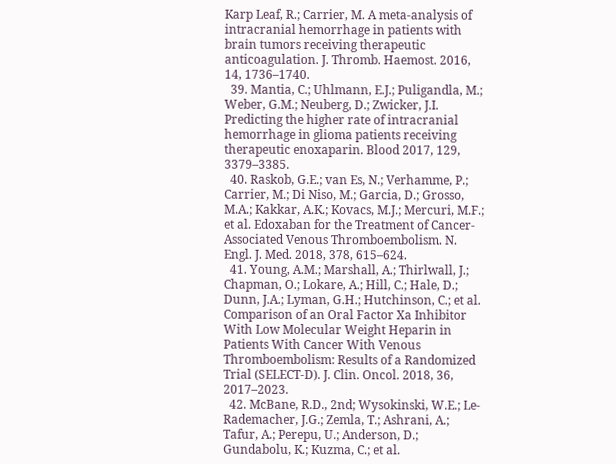Karp Leaf, R.; Carrier, M. A meta-analysis of intracranial hemorrhage in patients with brain tumors receiving therapeutic anticoagulation. J. Thromb. Haemost. 2016, 14, 1736–1740.
  39. Mantia, C.; Uhlmann, E.J.; Puligandla, M.; Weber, G.M.; Neuberg, D.; Zwicker, J.I. Predicting the higher rate of intracranial hemorrhage in glioma patients receiving therapeutic enoxaparin. Blood 2017, 129, 3379–3385.
  40. Raskob, G.E.; van Es, N.; Verhamme, P.; Carrier, M.; Di Niso, M.; Garcia, D.; Grosso, M.A.; Kakkar, A.K.; Kovacs, M.J.; Mercuri, M.F.; et al. Edoxaban for the Treatment of Cancer-Associated Venous Thromboembolism. N. Engl. J. Med. 2018, 378, 615–624.
  41. Young, A.M.; Marshall, A.; Thirlwall, J.; Chapman, O.; Lokare, A.; Hill, C.; Hale, D.; Dunn, J.A.; Lyman, G.H.; Hutchinson, C.; et al. Comparison of an Oral Factor Xa Inhibitor With Low Molecular Weight Heparin in Patients With Cancer With Venous Thromboembolism: Results of a Randomized Trial (SELECT-D). J. Clin. Oncol. 2018, 36, 2017–2023.
  42. McBane, R.D., 2nd; Wysokinski, W.E.; Le-Rademacher, J.G.; Zemla, T.; Ashrani, A.; Tafur, A.; Perepu, U.; Anderson, D.; Gundabolu, K.; Kuzma, C.; et al.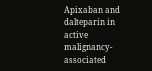Apixaban and dalteparin in active malignancy-associated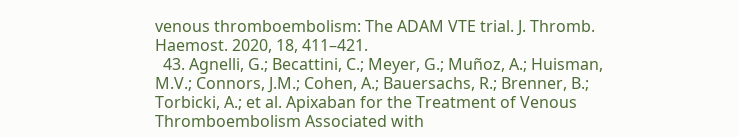venous thromboembolism: The ADAM VTE trial. J. Thromb. Haemost. 2020, 18, 411–421.
  43. Agnelli, G.; Becattini, C.; Meyer, G.; Muñoz, A.; Huisman, M.V.; Connors, J.M.; Cohen, A.; Bauersachs, R.; Brenner, B.; Torbicki, A.; et al. Apixaban for the Treatment of Venous Thromboembolism Associated with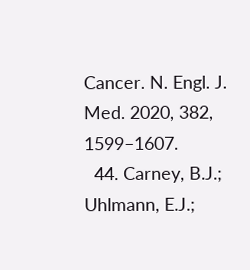Cancer. N. Engl. J. Med. 2020, 382, 1599–1607.
  44. Carney, B.J.; Uhlmann, E.J.;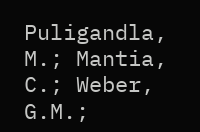Puligandla, M.; Mantia, C.; Weber, G.M.;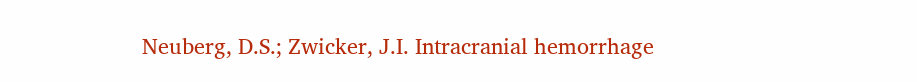Neuberg, D.S.; Zwicker, J.I. Intracranial hemorrhage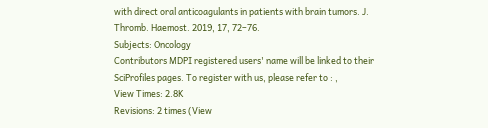with direct oral anticoagulants in patients with brain tumors. J. Thromb. Haemost. 2019, 17, 72–76.
Subjects: Oncology
Contributors MDPI registered users' name will be linked to their SciProfiles pages. To register with us, please refer to : ,
View Times: 2.8K
Revisions: 2 times (View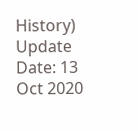History)
Update Date: 13 Oct 2020